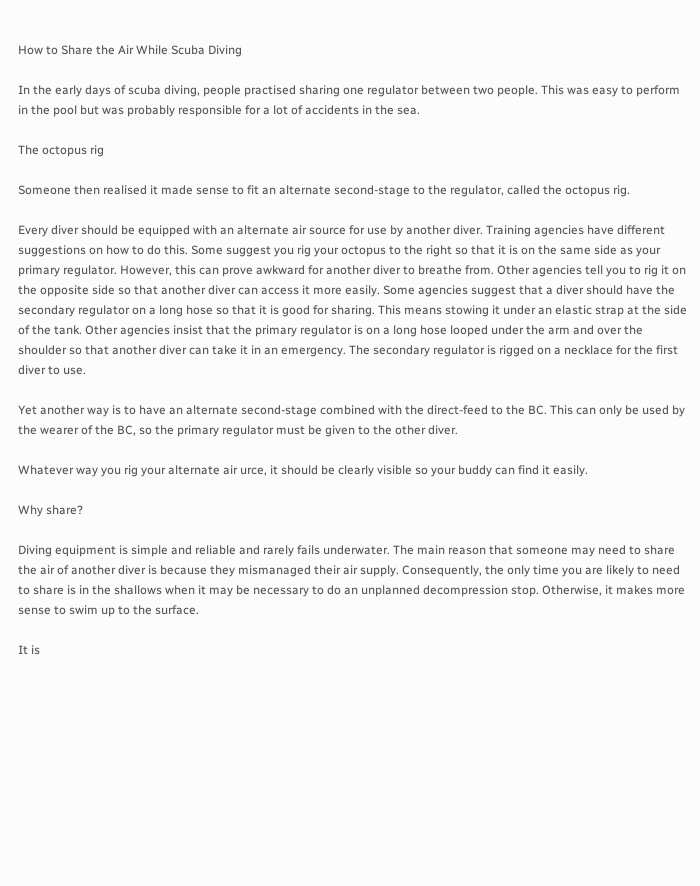How to Share the Air While Scuba Diving

In the early days of scuba diving, people practised sharing one regulator between two people. This was easy to perform in the pool but was probably responsible for a lot of accidents in the sea.

The octopus rig

Someone then realised it made sense to fit an alternate second-stage to the regulator, called the octopus rig.

Every diver should be equipped with an alternate air source for use by another diver. Training agencies have different suggestions on how to do this. Some suggest you rig your octopus to the right so that it is on the same side as your primary regulator. However, this can prove awkward for another diver to breathe from. Other agencies tell you to rig it on the opposite side so that another diver can access it more easily. Some agencies suggest that a diver should have the secondary regulator on a long hose so that it is good for sharing. This means stowing it under an elastic strap at the side of the tank. Other agencies insist that the primary regulator is on a long hose looped under the arm and over the shoulder so that another diver can take it in an emergency. The secondary regulator is rigged on a necklace for the first diver to use.

Yet another way is to have an alternate second-stage combined with the direct-feed to the BC. This can only be used by the wearer of the BC, so the primary regulator must be given to the other diver.

Whatever way you rig your alternate air urce, it should be clearly visible so your buddy can find it easily.

Why share?

Diving equipment is simple and reliable and rarely fails underwater. The main reason that someone may need to share the air of another diver is because they mismanaged their air supply. Consequently, the only time you are likely to need to share is in the shallows when it may be necessary to do an unplanned decompression stop. Otherwise, it makes more sense to swim up to the surface.

It is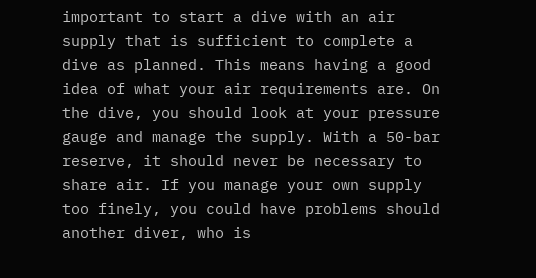important to start a dive with an air supply that is sufficient to complete a dive as planned. This means having a good idea of what your air requirements are. On the dive, you should look at your pressure gauge and manage the supply. With a 50-bar reserve, it should never be necessary to share air. If you manage your own supply too finely, you could have problems should another diver, who is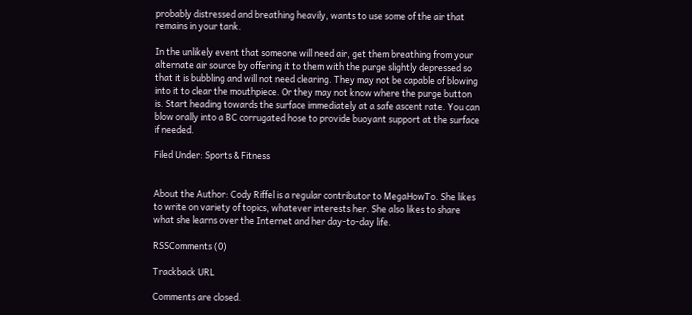probably distressed and breathing heavily, wants to use some of the air that remains in your tank.

In the unlikely event that someone will need air, get them breathing from your alternate air source by offering it to them with the purge slightly depressed so that it is bubbling and will not need clearing. They may not be capable of blowing into it to clear the mouthpiece. Or they may not know where the purge button is. Start heading towards the surface immediately at a safe ascent rate. You can blow orally into a BC corrugated hose to provide buoyant support at the surface if needed.

Filed Under: Sports & Fitness


About the Author: Cody Riffel is a regular contributor to MegaHowTo. She likes to write on variety of topics, whatever interests her. She also likes to share what she learns over the Internet and her day-to-day life.

RSSComments (0)

Trackback URL

Comments are closed.